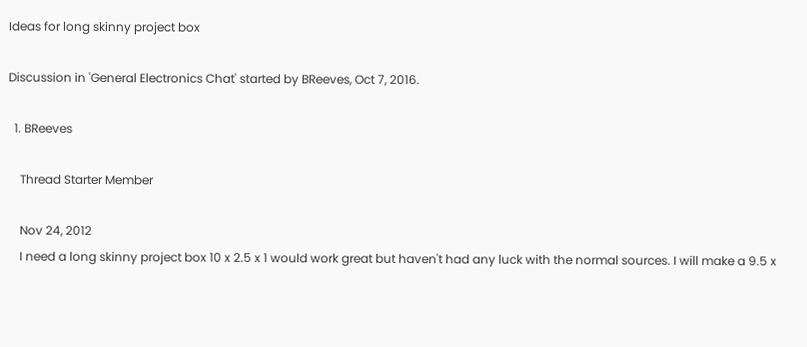Ideas for long skinny project box

Discussion in 'General Electronics Chat' started by BReeves, Oct 7, 2016.

  1. BReeves

    Thread Starter Member

    Nov 24, 2012
    I need a long skinny project box 10 x 2.5 x 1 would work great but haven't had any luck with the normal sources. I will make a 9.5 x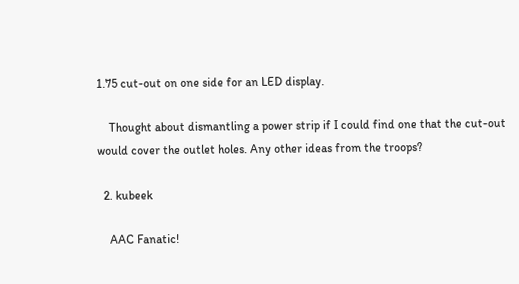1.75 cut-out on one side for an LED display.

    Thought about dismantling a power strip if I could find one that the cut-out would cover the outlet holes. Any other ideas from the troops?

  2. kubeek

    AAC Fanatic!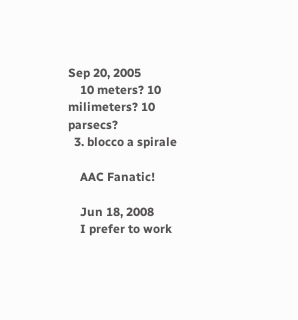Sep 20, 2005
    10 meters? 10 milimeters? 10 parsecs?
  3. blocco a spirale

    AAC Fanatic!

    Jun 18, 2008
    I prefer to work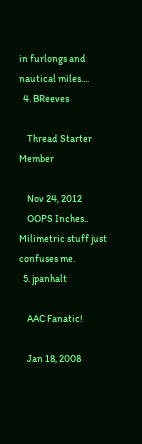in furlongs and nautical miles....
  4. BReeves

    Thread Starter Member

    Nov 24, 2012
    OOPS Inches.. Milimetric stuff just confuses me.
  5. jpanhalt

    AAC Fanatic!

    Jan 18, 2008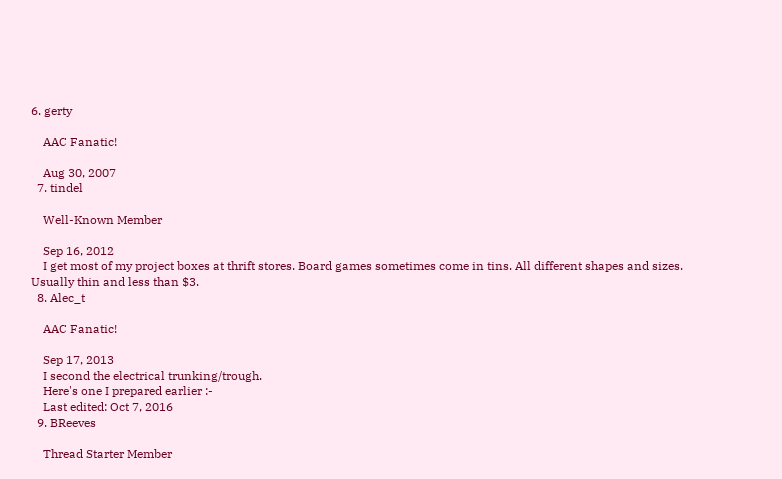6. gerty

    AAC Fanatic!

    Aug 30, 2007
  7. tindel

    Well-Known Member

    Sep 16, 2012
    I get most of my project boxes at thrift stores. Board games sometimes come in tins. All different shapes and sizes. Usually thin and less than $3.
  8. Alec_t

    AAC Fanatic!

    Sep 17, 2013
    I second the electrical trunking/trough.
    Here's one I prepared earlier :-
    Last edited: Oct 7, 2016
  9. BReeves

    Thread Starter Member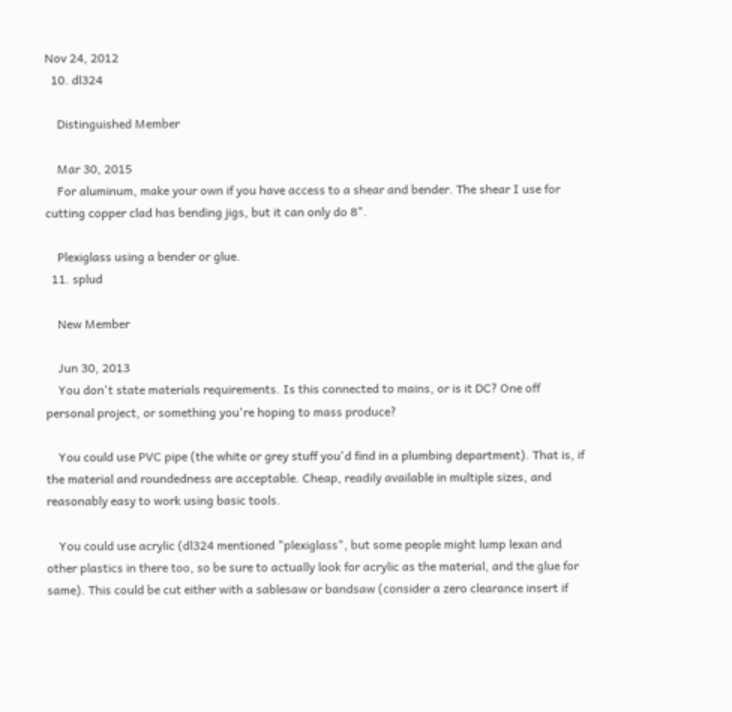Nov 24, 2012
  10. dl324

    Distinguished Member

    Mar 30, 2015
    For aluminum, make your own if you have access to a shear and bender. The shear I use for cutting copper clad has bending jigs, but it can only do 8".

    Plexiglass using a bender or glue.
  11. splud

    New Member

    Jun 30, 2013
    You don't state materials requirements. Is this connected to mains, or is it DC? One off personal project, or something you're hoping to mass produce?

    You could use PVC pipe (the white or grey stuff you'd find in a plumbing department). That is, if the material and roundedness are acceptable. Cheap, readily available in multiple sizes, and reasonably easy to work using basic tools.

    You could use acrylic (dl324 mentioned "plexiglass", but some people might lump lexan and other plastics in there too, so be sure to actually look for acrylic as the material, and the glue for same). This could be cut either with a sablesaw or bandsaw (consider a zero clearance insert if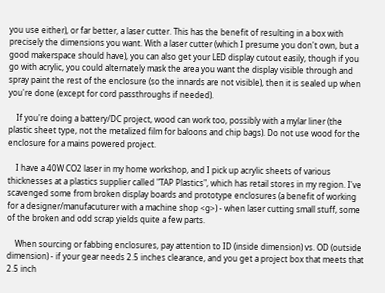you use either), or far better, a laser cutter. This has the benefit of resulting in a box with precisely the dimensions you want. With a laser cutter (which I presume you don't own, but a good makerspace should have), you can also get your LED display cutout easily, though if you go with acrylic, you could alternately mask the area you want the display visible through and spray paint the rest of the enclosure (so the innards are not visible), then it is sealed up when you're done (except for cord passthroughs if needed).

    If you're doing a battery/DC project, wood can work too, possibly with a mylar liner (the plastic sheet type, not the metalized film for baloons and chip bags). Do not use wood for the enclosure for a mains powered project.

    I have a 40W CO2 laser in my home workshop, and I pick up acrylic sheets of various thicknesses at a plastics supplier called "TAP Plastics", which has retail stores in my region. I've scavenged some from broken display boards and prototype enclosures (a benefit of working for a designer/manufacuturer with a machine shop <g>) - when laser cutting small stuff, some of the broken and odd scrap yields quite a few parts.

    When sourcing or fabbing enclosures, pay attention to ID (inside dimension) vs. OD (outside dimension) - if your gear needs 2.5 inches clearance, and you get a project box that meets that 2.5 inch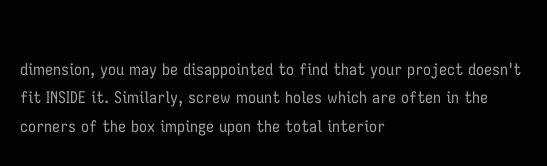dimension, you may be disappointed to find that your project doesn't fit INSIDE it. Similarly, screw mount holes which are often in the corners of the box impinge upon the total interior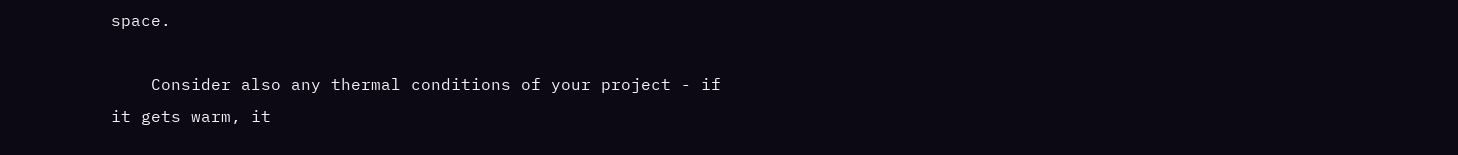space.

    Consider also any thermal conditions of your project - if it gets warm, it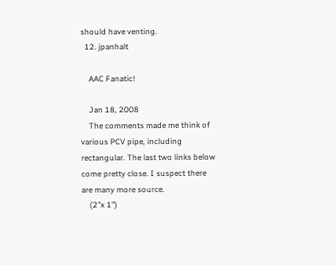should have venting.
  12. jpanhalt

    AAC Fanatic!

    Jan 18, 2008
    The comments made me think of various PCV pipe, including rectangular. The last two links below come pretty close. I suspect there are many more source.
    (2"x 1")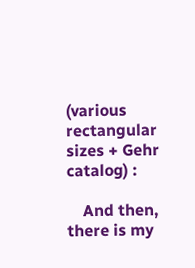(various rectangular sizes + Gehr catalog) :

    And then, there is my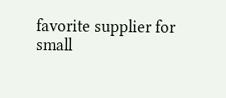favorite supplier for small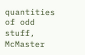quantities of odd stuff, McMaster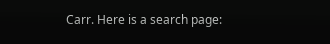Carr. Here is a search page: